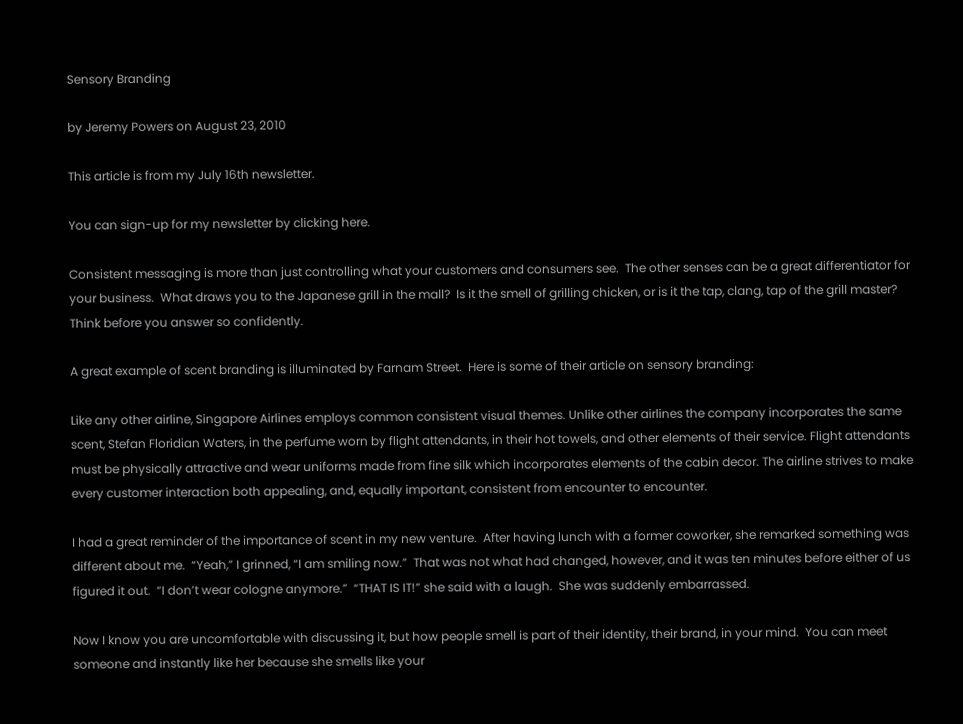Sensory Branding

by Jeremy Powers on August 23, 2010

This article is from my July 16th newsletter.

You can sign-up for my newsletter by clicking here.

Consistent messaging is more than just controlling what your customers and consumers see.  The other senses can be a great differentiator for your business.  What draws you to the Japanese grill in the mall?  Is it the smell of grilling chicken, or is it the tap, clang, tap of the grill master?  Think before you answer so confidently.

A great example of scent branding is illuminated by Farnam Street.  Here is some of their article on sensory branding:

Like any other airline, Singapore Airlines employs common consistent visual themes. Unlike other airlines the company incorporates the same scent, Stefan Floridian Waters, in the perfume worn by flight attendants, in their hot towels, and other elements of their service. Flight attendants must be physically attractive and wear uniforms made from fine silk which incorporates elements of the cabin decor. The airline strives to make every customer interaction both appealing, and, equally important, consistent from encounter to encounter.

I had a great reminder of the importance of scent in my new venture.  After having lunch with a former coworker, she remarked something was different about me.  “Yeah,” I grinned, “I am smiling now.”  That was not what had changed, however, and it was ten minutes before either of us figured it out.  “I don’t wear cologne anymore.”  “THAT IS IT!” she said with a laugh.  She was suddenly embarrassed.

Now I know you are uncomfortable with discussing it, but how people smell is part of their identity, their brand, in your mind.  You can meet someone and instantly like her because she smells like your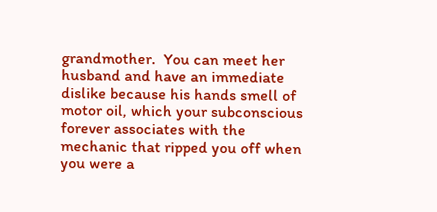grandmother.  You can meet her husband and have an immediate dislike because his hands smell of motor oil, which your subconscious forever associates with the mechanic that ripped you off when you were a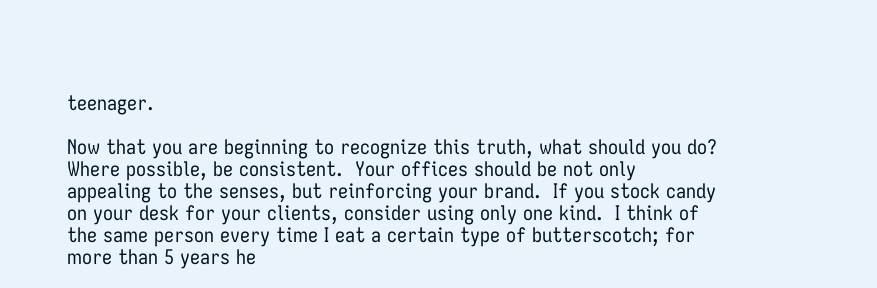teenager.

Now that you are beginning to recognize this truth, what should you do?  Where possible, be consistent.  Your offices should be not only appealing to the senses, but reinforcing your brand.  If you stock candy on your desk for your clients, consider using only one kind.  I think of the same person every time I eat a certain type of butterscotch; for more than 5 years he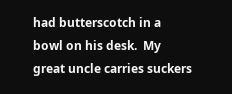had butterscotch in a bowl on his desk.  My great uncle carries suckers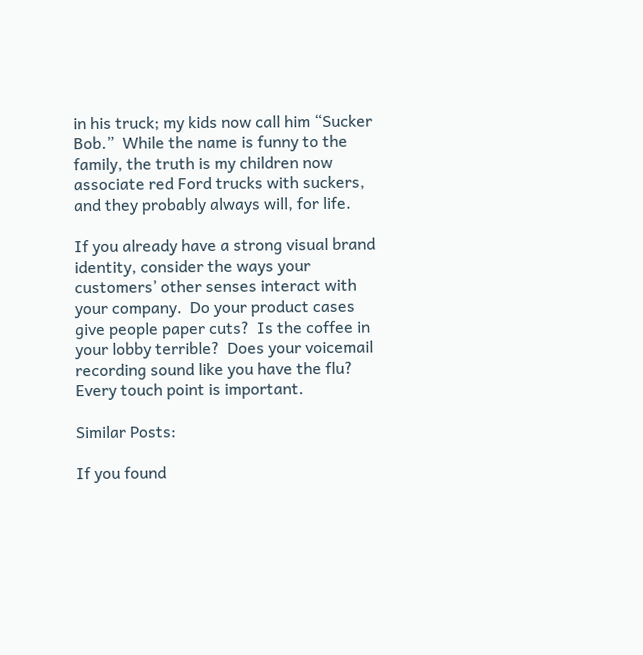in his truck; my kids now call him “Sucker Bob.”  While the name is funny to the family, the truth is my children now associate red Ford trucks with suckers, and they probably always will, for life.

If you already have a strong visual brand identity, consider the ways your customers’ other senses interact with your company.  Do your product cases give people paper cuts?  Is the coffee in your lobby terrible?  Does your voicemail recording sound like you have the flu?  Every touch point is important.

Similar Posts:

If you found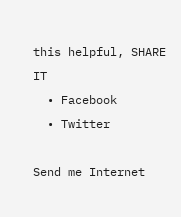this helpful, SHARE IT
  • Facebook
  • Twitter

Send me Internet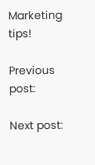Marketing tips!

Previous post:

Next post: